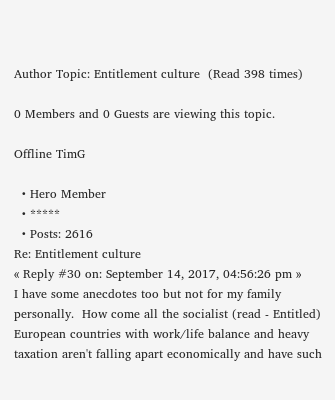Author Topic: Entitlement culture  (Read 398 times)

0 Members and 0 Guests are viewing this topic.

Offline TimG

  • Hero Member
  • *****
  • Posts: 2616
Re: Entitlement culture
« Reply #30 on: September 14, 2017, 04:56:26 pm »
I have some anecdotes too but not for my family personally.  How come all the socialist (read - Entitled) European countries with work/life balance and heavy taxation aren't falling apart economically and have such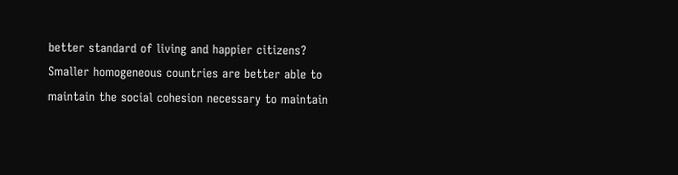better standard of living and happier citizens?
Smaller homogeneous countries are better able to maintain the social cohesion necessary to maintain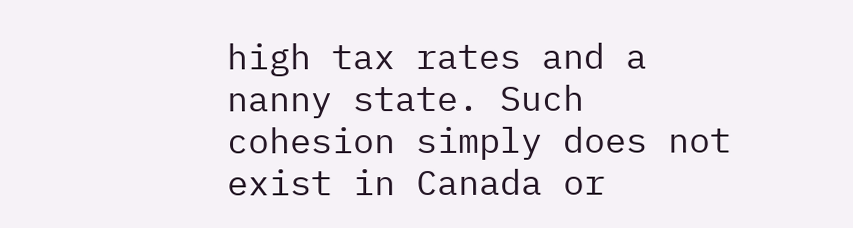high tax rates and a nanny state. Such cohesion simply does not exist in Canada or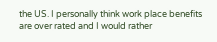the US. I personally think work place benefits are over rated and I would rather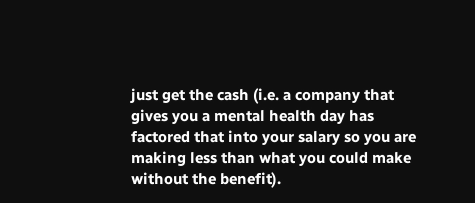just get the cash (i.e. a company that gives you a mental health day has factored that into your salary so you are making less than what you could make without the benefit).